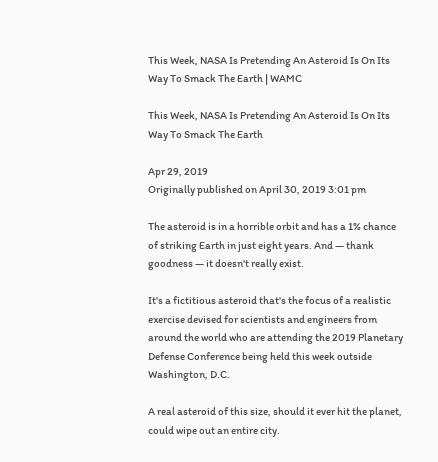This Week, NASA Is Pretending An Asteroid Is On Its Way To Smack The Earth | WAMC

This Week, NASA Is Pretending An Asteroid Is On Its Way To Smack The Earth

Apr 29, 2019
Originally published on April 30, 2019 3:01 pm

The asteroid is in a horrible orbit and has a 1% chance of striking Earth in just eight years. And — thank goodness — it doesn't really exist.

It's a fictitious asteroid that's the focus of a realistic exercise devised for scientists and engineers from around the world who are attending the 2019 Planetary Defense Conference being held this week outside Washington, D.C.

A real asteroid of this size, should it ever hit the planet, could wipe out an entire city.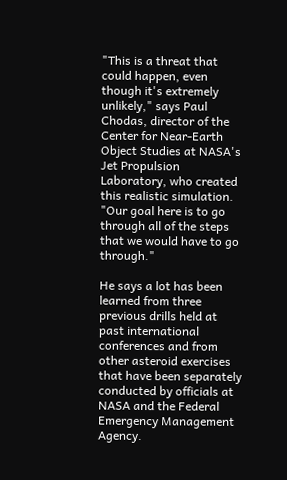"This is a threat that could happen, even though it's extremely unlikely," says Paul Chodas, director of the Center for Near-Earth Object Studies at NASA's Jet Propulsion Laboratory, who created this realistic simulation. "Our goal here is to go through all of the steps that we would have to go through."

He says a lot has been learned from three previous drills held at past international conferences and from other asteroid exercises that have been separately conducted by officials at NASA and the Federal Emergency Management Agency.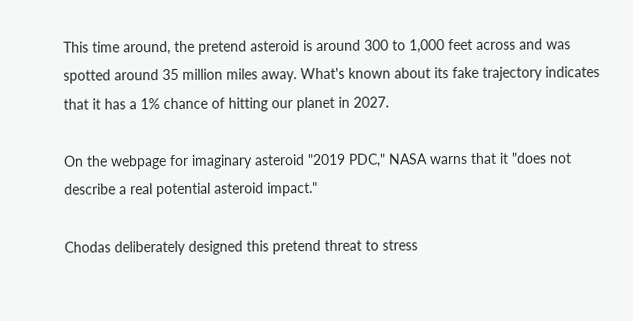This time around, the pretend asteroid is around 300 to 1,000 feet across and was spotted around 35 million miles away. What's known about its fake trajectory indicates that it has a 1% chance of hitting our planet in 2027.

On the webpage for imaginary asteroid "2019 PDC," NASA warns that it "does not describe a real potential asteroid impact."

Chodas deliberately designed this pretend threat to stress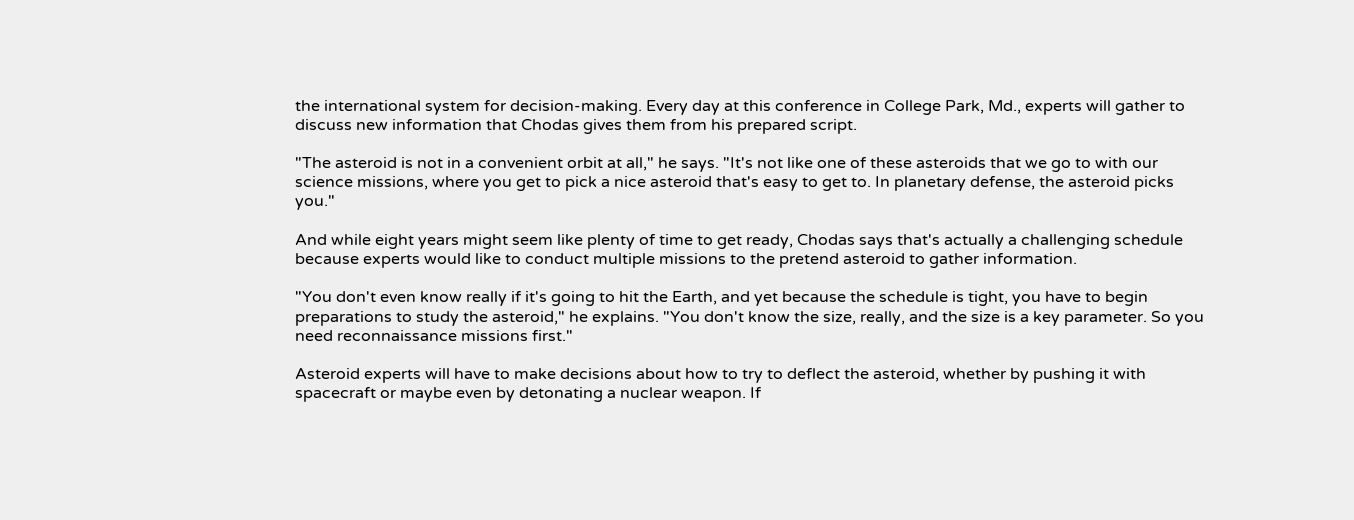the international system for decision-making. Every day at this conference in College Park, Md., experts will gather to discuss new information that Chodas gives them from his prepared script.

"The asteroid is not in a convenient orbit at all," he says. "It's not like one of these asteroids that we go to with our science missions, where you get to pick a nice asteroid that's easy to get to. In planetary defense, the asteroid picks you."

And while eight years might seem like plenty of time to get ready, Chodas says that's actually a challenging schedule because experts would like to conduct multiple missions to the pretend asteroid to gather information.

"You don't even know really if it's going to hit the Earth, and yet because the schedule is tight, you have to begin preparations to study the asteroid," he explains. "You don't know the size, really, and the size is a key parameter. So you need reconnaissance missions first."

Asteroid experts will have to make decisions about how to try to deflect the asteroid, whether by pushing it with spacecraft or maybe even by detonating a nuclear weapon. If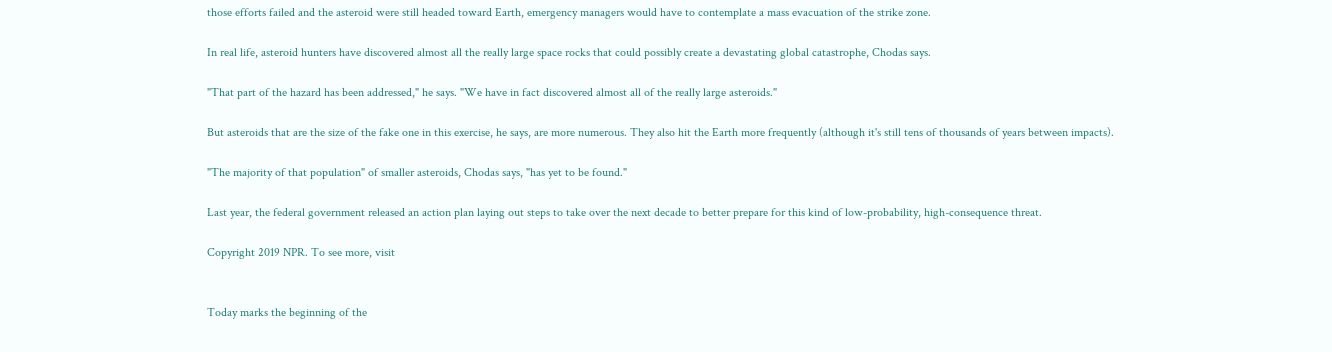those efforts failed and the asteroid were still headed toward Earth, emergency managers would have to contemplate a mass evacuation of the strike zone.

In real life, asteroid hunters have discovered almost all the really large space rocks that could possibly create a devastating global catastrophe, Chodas says.

"That part of the hazard has been addressed," he says. "We have in fact discovered almost all of the really large asteroids."

But asteroids that are the size of the fake one in this exercise, he says, are more numerous. They also hit the Earth more frequently (although it's still tens of thousands of years between impacts).

"The majority of that population" of smaller asteroids, Chodas says, "has yet to be found."

Last year, the federal government released an action plan laying out steps to take over the next decade to better prepare for this kind of low-probability, high-consequence threat.

Copyright 2019 NPR. To see more, visit


Today marks the beginning of the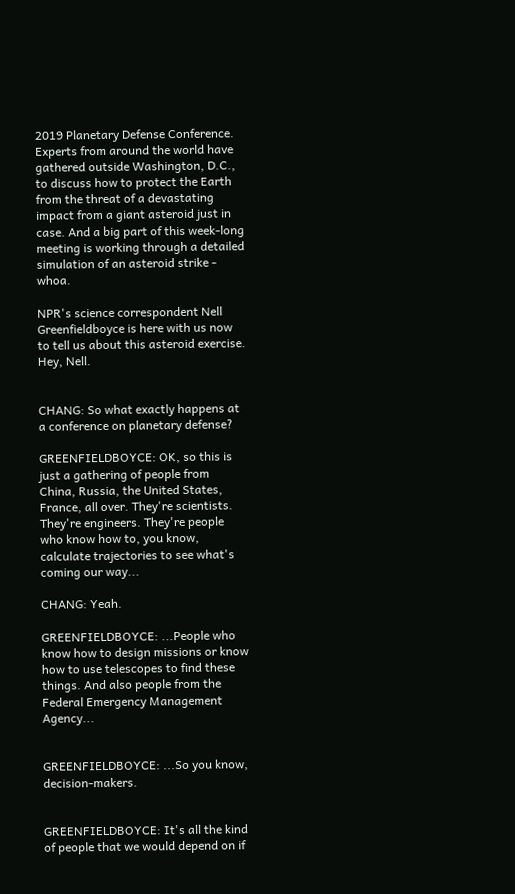2019 Planetary Defense Conference. Experts from around the world have gathered outside Washington, D.C., to discuss how to protect the Earth from the threat of a devastating impact from a giant asteroid just in case. And a big part of this week-long meeting is working through a detailed simulation of an asteroid strike - whoa.

NPR's science correspondent Nell Greenfieldboyce is here with us now to tell us about this asteroid exercise. Hey, Nell.


CHANG: So what exactly happens at a conference on planetary defense?

GREENFIELDBOYCE: OK, so this is just a gathering of people from China, Russia, the United States, France, all over. They're scientists. They're engineers. They're people who know how to, you know, calculate trajectories to see what's coming our way...

CHANG: Yeah.

GREENFIELDBOYCE: ...People who know how to design missions or know how to use telescopes to find these things. And also people from the Federal Emergency Management Agency...


GREENFIELDBOYCE: ...So you know, decision-makers.


GREENFIELDBOYCE: It's all the kind of people that we would depend on if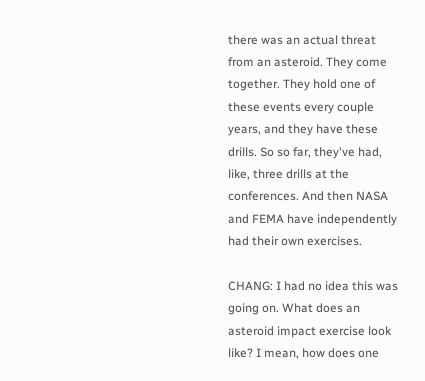there was an actual threat from an asteroid. They come together. They hold one of these events every couple years, and they have these drills. So so far, they've had, like, three drills at the conferences. And then NASA and FEMA have independently had their own exercises.

CHANG: I had no idea this was going on. What does an asteroid impact exercise look like? I mean, how does one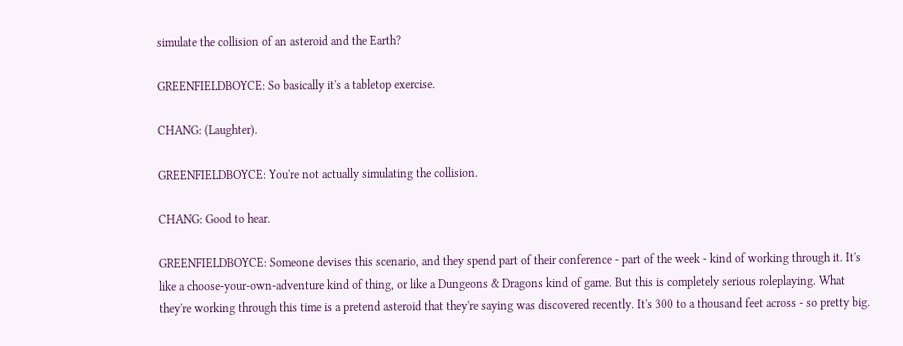simulate the collision of an asteroid and the Earth?

GREENFIELDBOYCE: So basically it's a tabletop exercise.

CHANG: (Laughter).

GREENFIELDBOYCE: You're not actually simulating the collision.

CHANG: Good to hear.

GREENFIELDBOYCE: Someone devises this scenario, and they spend part of their conference - part of the week - kind of working through it. It's like a choose-your-own-adventure kind of thing, or like a Dungeons & Dragons kind of game. But this is completely serious roleplaying. What they're working through this time is a pretend asteroid that they're saying was discovered recently. It's 300 to a thousand feet across - so pretty big.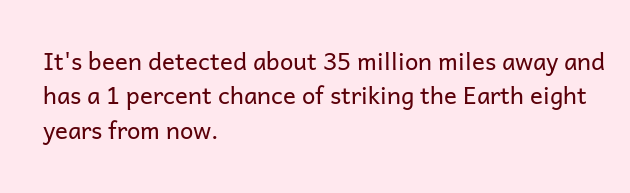It's been detected about 35 million miles away and has a 1 percent chance of striking the Earth eight years from now.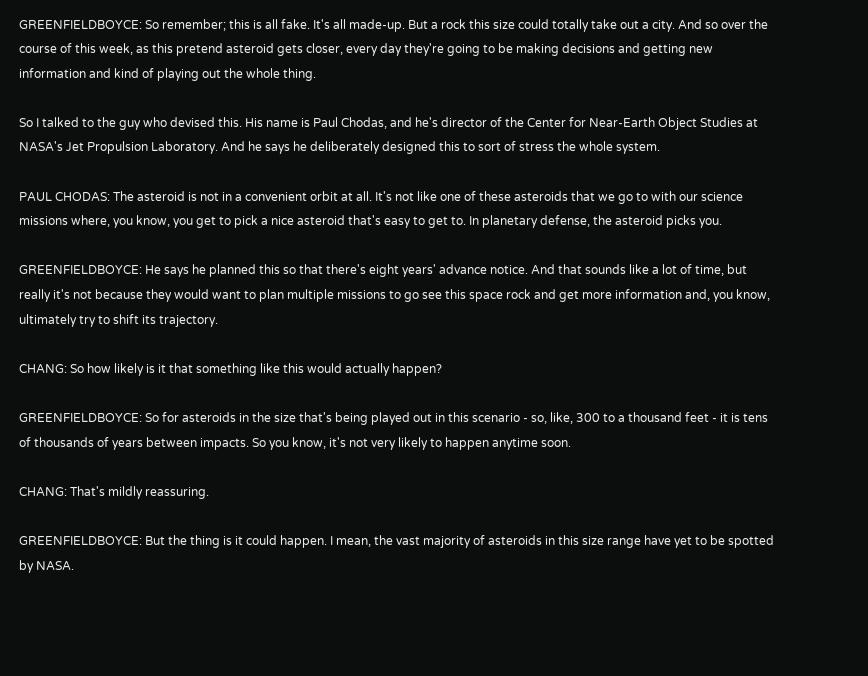GREENFIELDBOYCE: So remember; this is all fake. It's all made-up. But a rock this size could totally take out a city. And so over the course of this week, as this pretend asteroid gets closer, every day they're going to be making decisions and getting new information and kind of playing out the whole thing.

So I talked to the guy who devised this. His name is Paul Chodas, and he's director of the Center for Near-Earth Object Studies at NASA's Jet Propulsion Laboratory. And he says he deliberately designed this to sort of stress the whole system.

PAUL CHODAS: The asteroid is not in a convenient orbit at all. It's not like one of these asteroids that we go to with our science missions where, you know, you get to pick a nice asteroid that's easy to get to. In planetary defense, the asteroid picks you.

GREENFIELDBOYCE: He says he planned this so that there's eight years' advance notice. And that sounds like a lot of time, but really it's not because they would want to plan multiple missions to go see this space rock and get more information and, you know, ultimately try to shift its trajectory.

CHANG: So how likely is it that something like this would actually happen?

GREENFIELDBOYCE: So for asteroids in the size that's being played out in this scenario - so, like, 300 to a thousand feet - it is tens of thousands of years between impacts. So you know, it's not very likely to happen anytime soon.

CHANG: That's mildly reassuring.

GREENFIELDBOYCE: But the thing is it could happen. I mean, the vast majority of asteroids in this size range have yet to be spotted by NASA.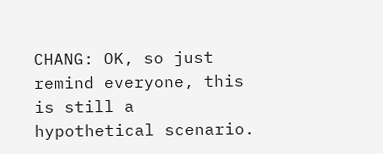CHANG: OK, so just remind everyone, this is still a hypothetical scenario.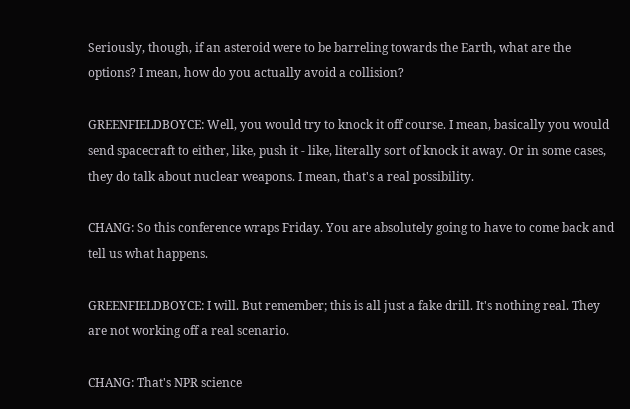Seriously, though, if an asteroid were to be barreling towards the Earth, what are the options? I mean, how do you actually avoid a collision?

GREENFIELDBOYCE: Well, you would try to knock it off course. I mean, basically you would send spacecraft to either, like, push it - like, literally sort of knock it away. Or in some cases, they do talk about nuclear weapons. I mean, that's a real possibility.

CHANG: So this conference wraps Friday. You are absolutely going to have to come back and tell us what happens.

GREENFIELDBOYCE: I will. But remember; this is all just a fake drill. It's nothing real. They are not working off a real scenario.

CHANG: That's NPR science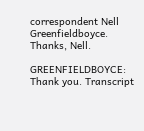correspondent Nell Greenfieldboyce. Thanks, Nell.

GREENFIELDBOYCE: Thank you. Transcript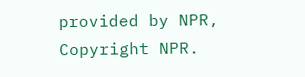provided by NPR, Copyright NPR.